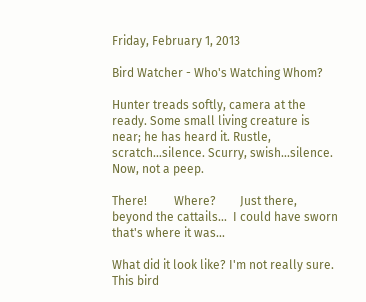Friday, February 1, 2013

Bird Watcher - Who's Watching Whom?

Hunter treads softly, camera at the ready. Some small living creature is near; he has heard it. Rustle, scratch...silence. Scurry, swish...silence.  Now, not a peep.

There!         Where?        Just there, beyond the cattails...  I could have sworn that's where it was...

What did it look like? I'm not really sure.      This bird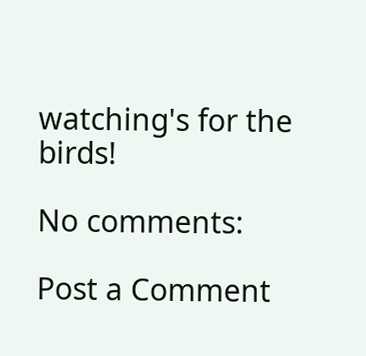watching's for the birds!

No comments:

Post a Comment